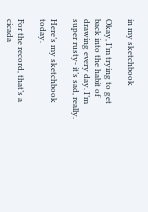in my sketchbook

Okay, I’m trying to get back into the habit of drawing every day. I’m super rusty- it’s sad, really.

Here’s my sketchbook today.

For the record, that’s a cicada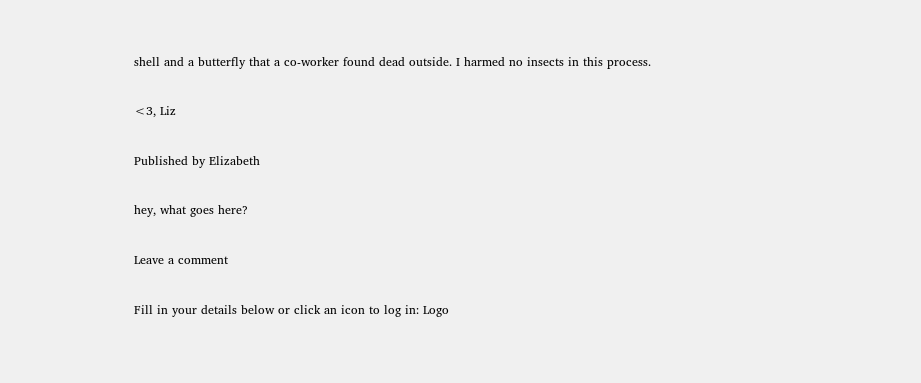shell and a butterfly that a co-worker found dead outside. I harmed no insects in this process.

<3, Liz

Published by Elizabeth

hey, what goes here?

Leave a comment

Fill in your details below or click an icon to log in: Logo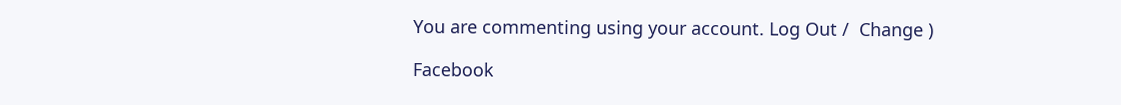You are commenting using your account. Log Out /  Change )

Facebook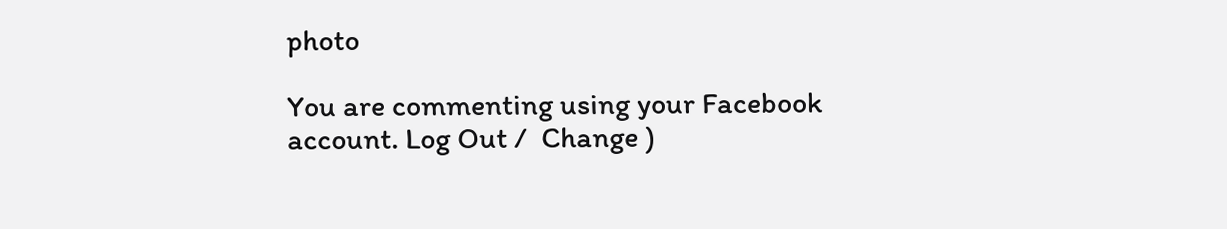photo

You are commenting using your Facebook account. Log Out /  Change )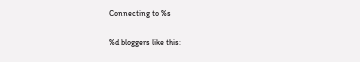Connecting to %s

%d bloggers like this: